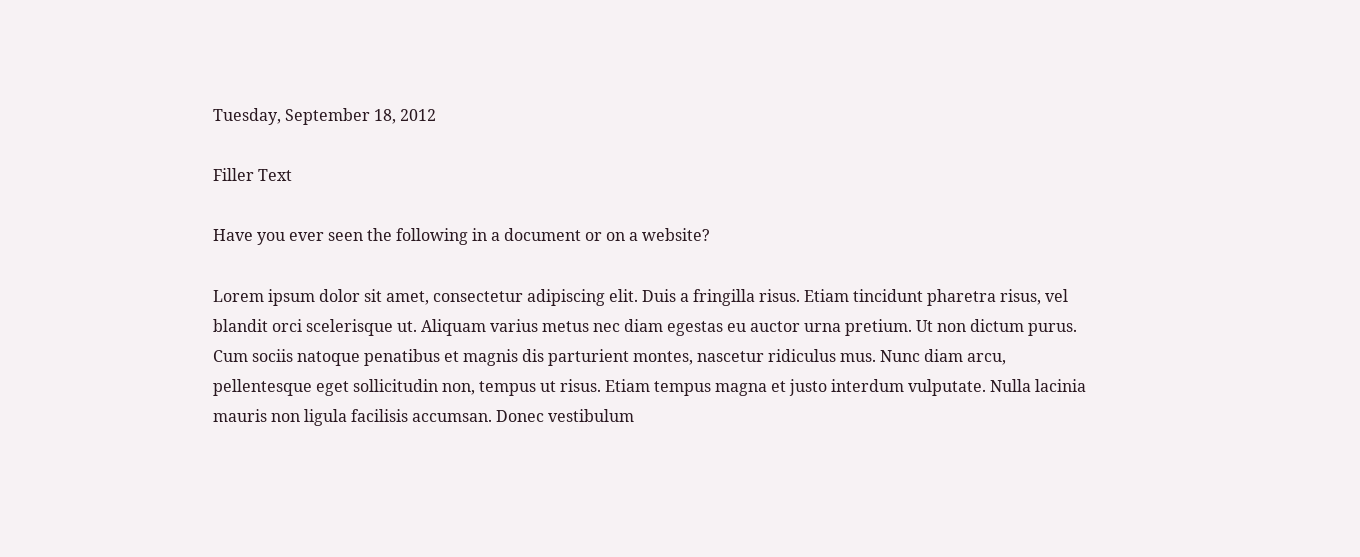Tuesday, September 18, 2012

Filler Text

Have you ever seen the following in a document or on a website?

Lorem ipsum dolor sit amet, consectetur adipiscing elit. Duis a fringilla risus. Etiam tincidunt pharetra risus, vel blandit orci scelerisque ut. Aliquam varius metus nec diam egestas eu auctor urna pretium. Ut non dictum purus. Cum sociis natoque penatibus et magnis dis parturient montes, nascetur ridiculus mus. Nunc diam arcu, pellentesque eget sollicitudin non, tempus ut risus. Etiam tempus magna et justo interdum vulputate. Nulla lacinia mauris non ligula facilisis accumsan. Donec vestibulum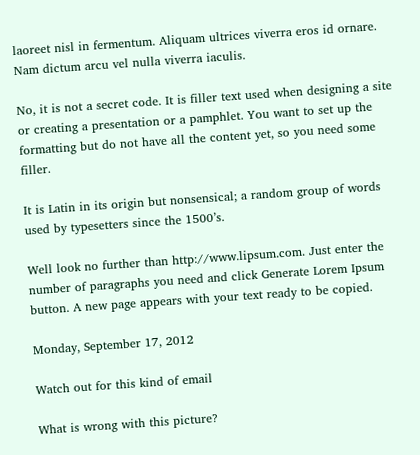laoreet nisl in fermentum. Aliquam ultrices viverra eros id ornare. Nam dictum arcu vel nulla viverra iaculis.

No, it is not a secret code. It is filler text used when designing a site or creating a presentation or a pamphlet. You want to set up the formatting but do not have all the content yet, so you need some filler.

It is Latin in its origin but nonsensical; a random group of words used by typesetters since the 1500’s.

Well look no further than http://www.lipsum.com. Just enter the number of paragraphs you need and click Generate Lorem Ipsum button. A new page appears with your text ready to be copied.

Monday, September 17, 2012

Watch out for this kind of email

What is wrong with this picture?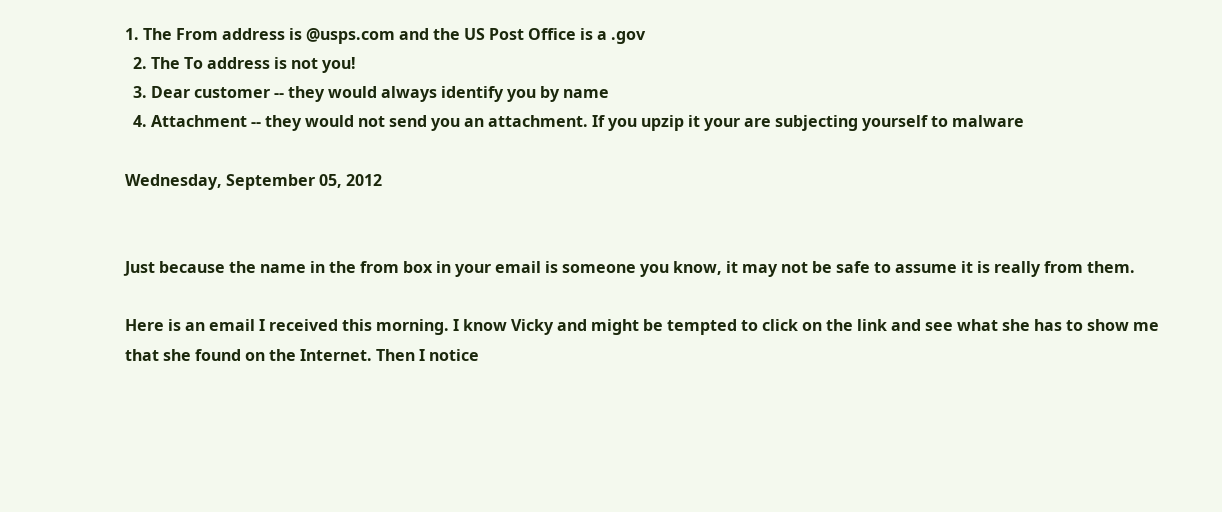1. The From address is @usps.com and the US Post Office is a .gov
  2. The To address is not you!
  3. Dear customer -- they would always identify you by name
  4. Attachment -- they would not send you an attachment. If you upzip it your are subjecting yourself to malware

Wednesday, September 05, 2012


Just because the name in the from box in your email is someone you know, it may not be safe to assume it is really from them.

Here is an email I received this morning. I know Vicky and might be tempted to click on the link and see what she has to show me that she found on the Internet. Then I notice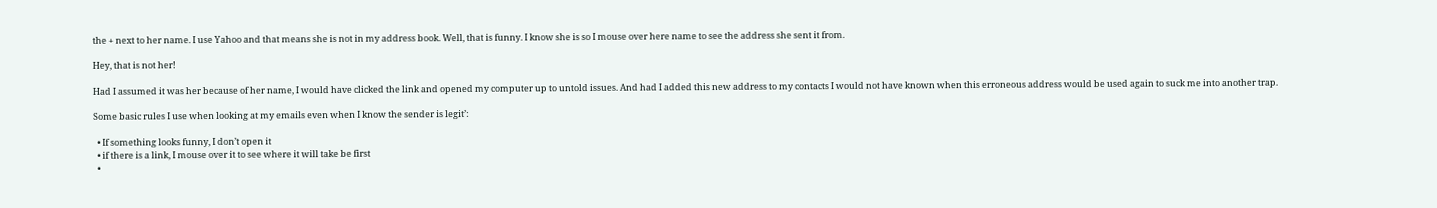the + next to her name. I use Yahoo and that means she is not in my address book. Well, that is funny. I know she is so I mouse over here name to see the address she sent it from.

Hey, that is not her!

Had I assumed it was her because of her name, I would have clicked the link and opened my computer up to untold issues. And had I added this new address to my contacts I would not have known when this erroneous address would be used again to suck me into another trap.

Some basic rules I use when looking at my emails even when I know the sender is legit’:

  • If something looks funny, I don’t open it
  • if there is a link, I mouse over it to see where it will take be first
  •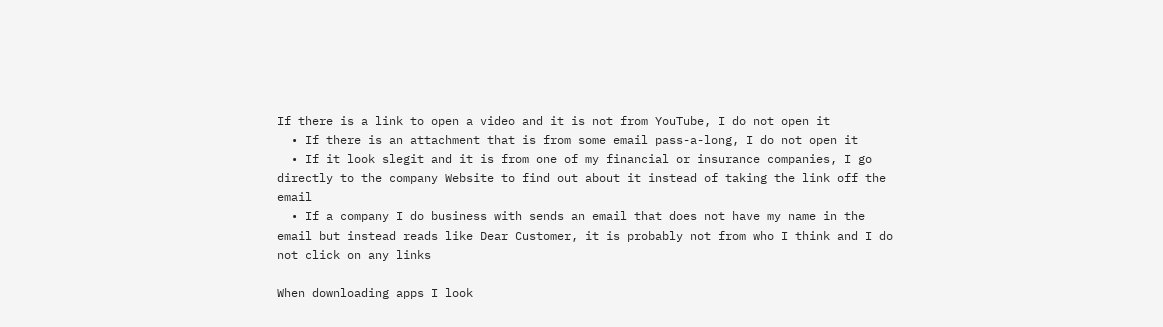If there is a link to open a video and it is not from YouTube, I do not open it
  • If there is an attachment that is from some email pass-a-long, I do not open it
  • If it look slegit and it is from one of my financial or insurance companies, I go directly to the company Website to find out about it instead of taking the link off the email
  • If a company I do business with sends an email that does not have my name in the email but instead reads like Dear Customer, it is probably not from who I think and I do not click on any links

When downloading apps I look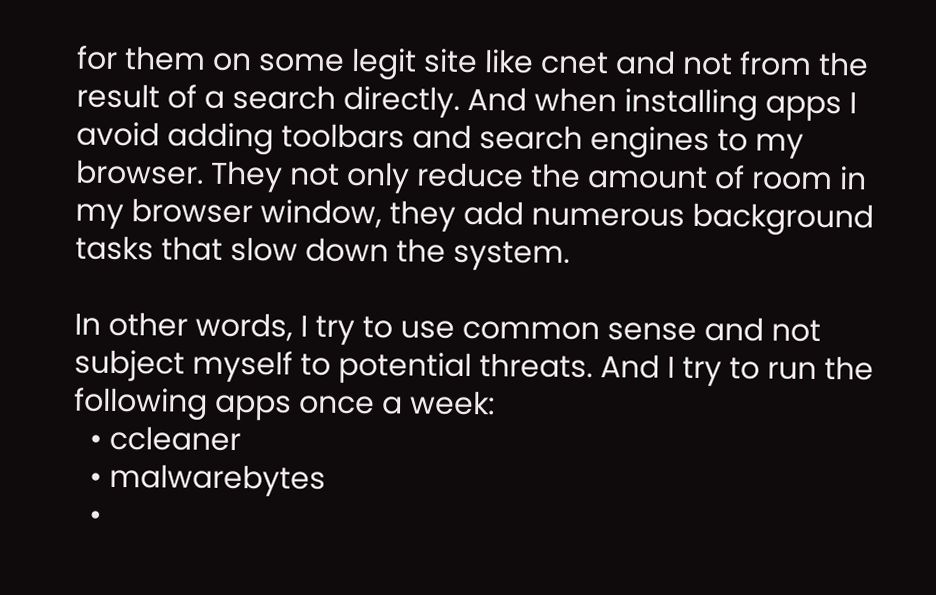for them on some legit site like cnet and not from the result of a search directly. And when installing apps I avoid adding toolbars and search engines to my browser. They not only reduce the amount of room in my browser window, they add numerous background tasks that slow down the system.

In other words, I try to use common sense and not subject myself to potential threats. And I try to run the following apps once a week:
  • ccleaner
  • malwarebytes
  •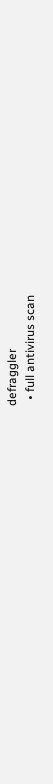defraggler
  • full antivirus scan